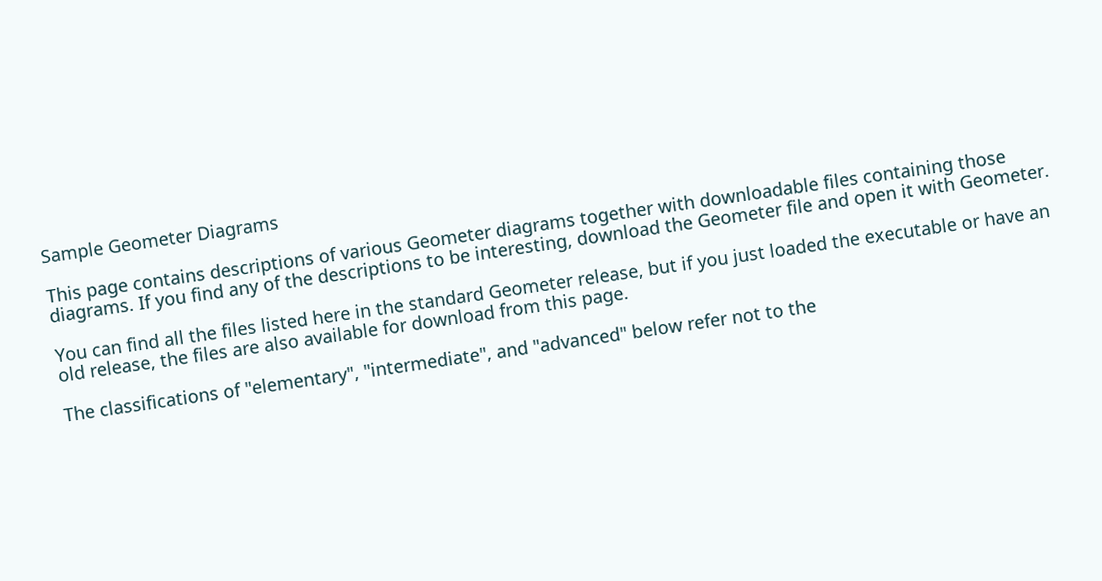Sample Geometer Diagrams

This page contains descriptions of various Geometer diagrams together with downloadable files containing those diagrams. If you find any of the descriptions to be interesting, download the Geometer file and open it with Geometer.

You can find all the files listed here in the standard Geometer release, but if you just loaded the executable or have an old release, the files are also available for download from this page.

The classifications of "elementary", "intermediate", and "advanced" below refer not to the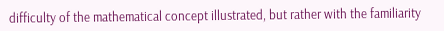difficulty of the mathematical concept illustrated, but rather with the familiarity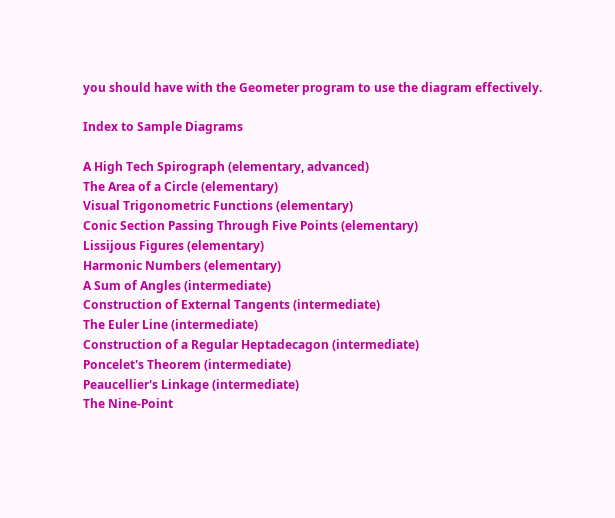you should have with the Geometer program to use the diagram effectively.

Index to Sample Diagrams

A High Tech Spirograph (elementary, advanced)
The Area of a Circle (elementary)
Visual Trigonometric Functions (elementary)
Conic Section Passing Through Five Points (elementary)
Lissijous Figures (elementary)
Harmonic Numbers (elementary)
A Sum of Angles (intermediate)
Construction of External Tangents (intermediate)
The Euler Line (intermediate)
Construction of a Regular Heptadecagon (intermediate)
Poncelet's Theorem (intermediate)
Peaucellier's Linkage (intermediate)
The Nine-Point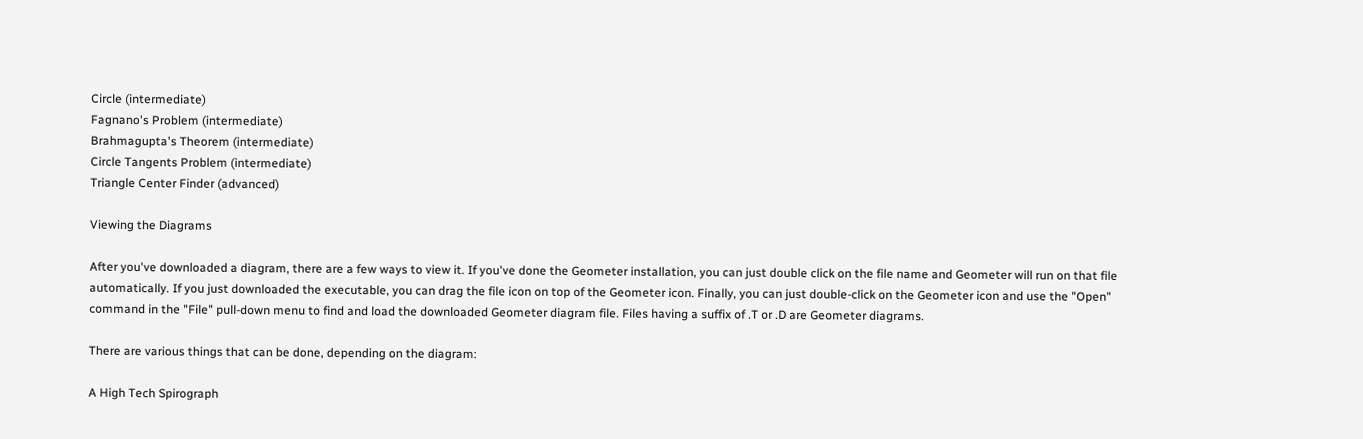Circle (intermediate)
Fagnano's Problem (intermediate)
Brahmagupta's Theorem (intermediate)
Circle Tangents Problem (intermediate)
Triangle Center Finder (advanced)

Viewing the Diagrams

After you've downloaded a diagram, there are a few ways to view it. If you've done the Geometer installation, you can just double click on the file name and Geometer will run on that file automatically. If you just downloaded the executable, you can drag the file icon on top of the Geometer icon. Finally, you can just double-click on the Geometer icon and use the "Open" command in the "File" pull-down menu to find and load the downloaded Geometer diagram file. Files having a suffix of .T or .D are Geometer diagrams.

There are various things that can be done, depending on the diagram:

A High Tech Spirograph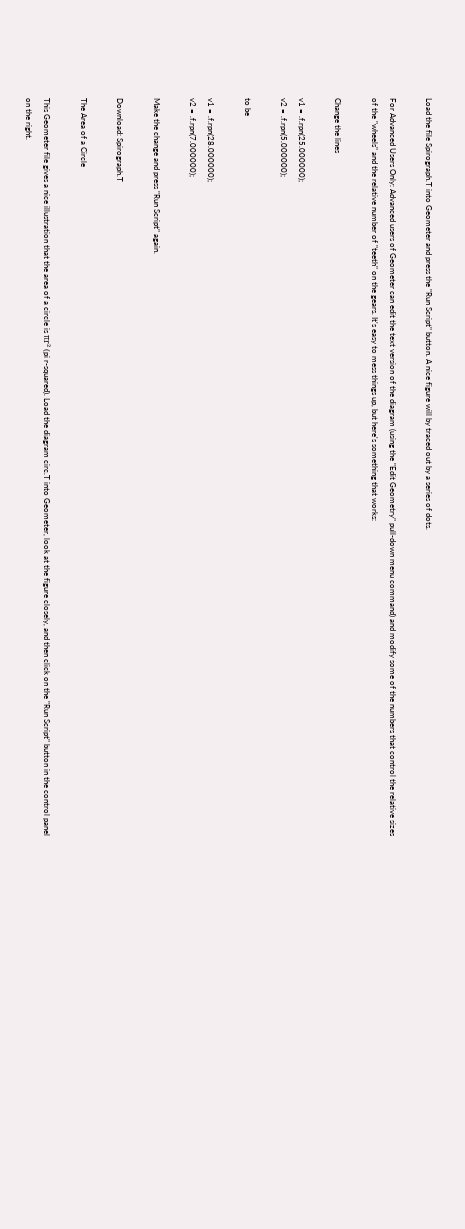Load the file Spirograph.T into Geometer and press the "Run Script" button. A nice figure will by traced out by a series of dots.

For Advanced Users Only: Advanced users of Geometer can edit the text version of the diagram (using the "Edit Geometry" pull-down menu command) and modify some of the numbers that control the relative sizes of the "wheels" and the relative number of "teeth" on the gears. It's easy to mess things up, but here's something that works:

Change the lines

v1 = .f.rpn(25.000000);
v2 = .f.rpn(5.000000);

to be

v1 = .f.rpn(28.000000);
v2 = .f.rpn(7.000000);

Make the change and press "Run Script" again.

Download: Spirograph.T

The Area of a Circle

This Geometer file gives a nice illustration that the area of a circle is πr² (pi r-squared). Load the diagram circ.T into Geometer, look at the figure closely, and then click on the "Run Script" button in the control panel on the right.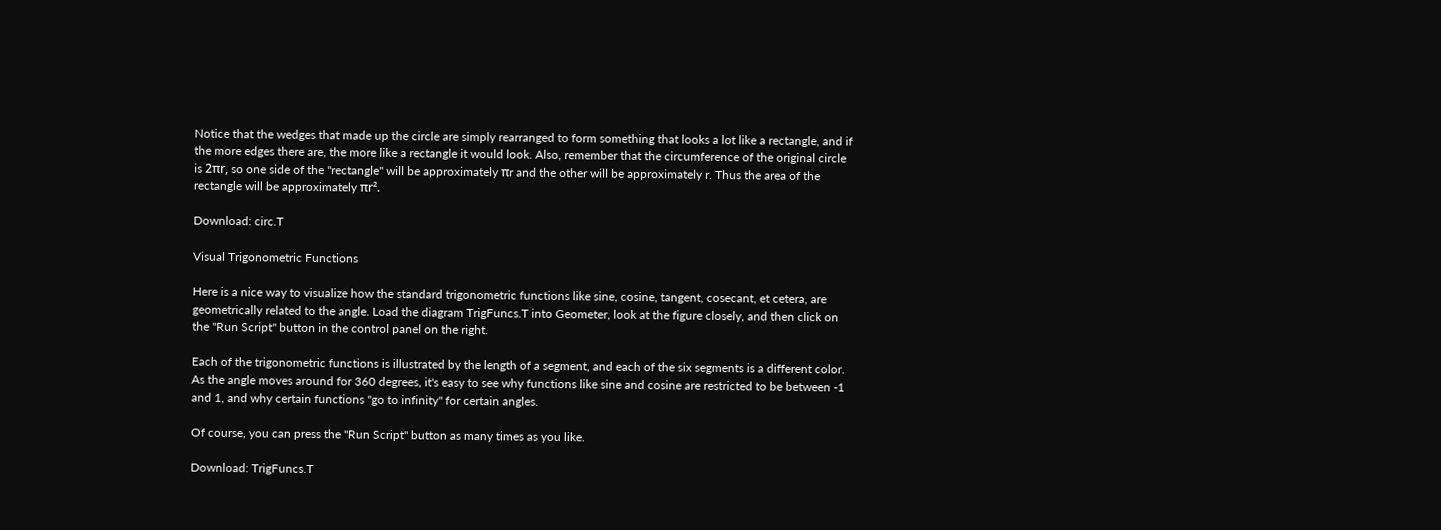Notice that the wedges that made up the circle are simply rearranged to form something that looks a lot like a rectangle, and if the more edges there are, the more like a rectangle it would look. Also, remember that the circumference of the original circle is 2πr, so one side of the "rectangle" will be approximately πr and the other will be approximately r. Thus the area of the rectangle will be approximately πr².

Download: circ.T

Visual Trigonometric Functions

Here is a nice way to visualize how the standard trigonometric functions like sine, cosine, tangent, cosecant, et cetera, are geometrically related to the angle. Load the diagram TrigFuncs.T into Geometer, look at the figure closely, and then click on the "Run Script" button in the control panel on the right.

Each of the trigonometric functions is illustrated by the length of a segment, and each of the six segments is a different color. As the angle moves around for 360 degrees, it's easy to see why functions like sine and cosine are restricted to be between -1 and 1, and why certain functions "go to infinity" for certain angles.

Of course, you can press the "Run Script" button as many times as you like.

Download: TrigFuncs.T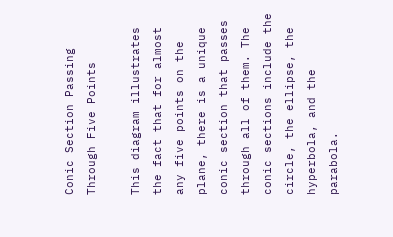Conic Section Passing Through Five Points

This diagram illustrates the fact that for almost any five points on the plane, there is a unique conic section that passes through all of them. The conic sections include the circle, the ellipse, the hyperbola, and the parabola.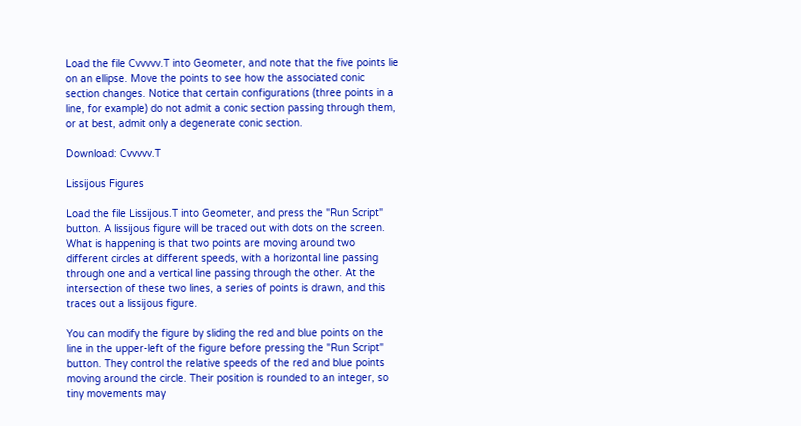Load the file Cvvvvv.T into Geometer, and note that the five points lie on an ellipse. Move the points to see how the associated conic section changes. Notice that certain configurations (three points in a line, for example) do not admit a conic section passing through them, or at best, admit only a degenerate conic section.

Download: Cvvvvv.T

Lissijous Figures

Load the file Lissijous.T into Geometer, and press the "Run Script" button. A lissijous figure will be traced out with dots on the screen. What is happening is that two points are moving around two different circles at different speeds, with a horizontal line passing through one and a vertical line passing through the other. At the intersection of these two lines, a series of points is drawn, and this traces out a lissijous figure.

You can modify the figure by sliding the red and blue points on the line in the upper-left of the figure before pressing the "Run Script" button. They control the relative speeds of the red and blue points moving around the circle. Their position is rounded to an integer, so tiny movements may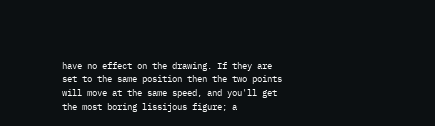have no effect on the drawing. If they are set to the same position then the two points will move at the same speed, and you'll get the most boring lissijous figure; a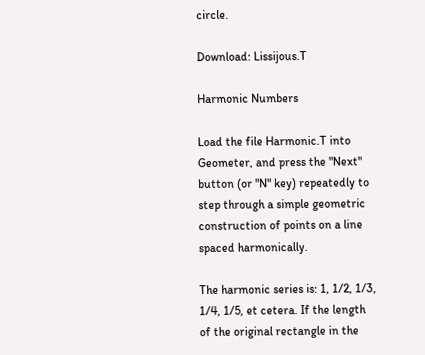circle.

Download: Lissijous.T

Harmonic Numbers

Load the file Harmonic.T into Geometer, and press the "Next" button (or "N" key) repeatedly to step through a simple geometric construction of points on a line spaced harmonically.

The harmonic series is: 1, 1/2, 1/3, 1/4, 1/5, et cetera. If the length of the original rectangle in the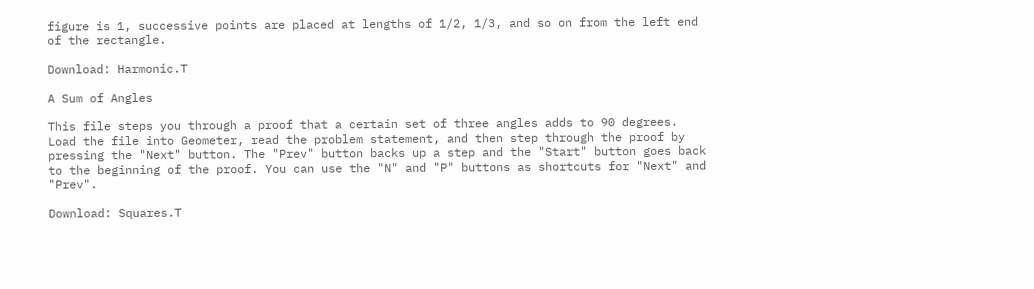figure is 1, successive points are placed at lengths of 1/2, 1/3, and so on from the left end of the rectangle.

Download: Harmonic.T

A Sum of Angles

This file steps you through a proof that a certain set of three angles adds to 90 degrees. Load the file into Geometer, read the problem statement, and then step through the proof by pressing the "Next" button. The "Prev" button backs up a step and the "Start" button goes back to the beginning of the proof. You can use the "N" and "P" buttons as shortcuts for "Next" and "Prev".

Download: Squares.T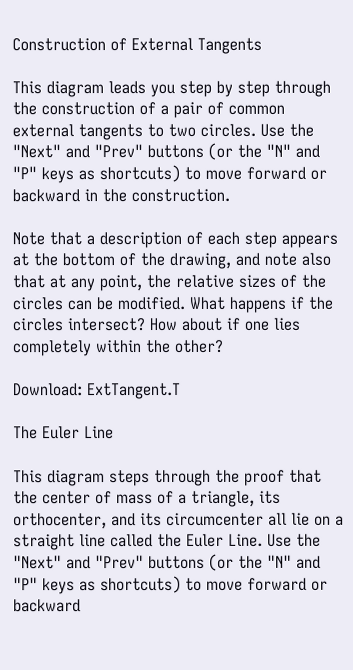Construction of External Tangents

This diagram leads you step by step through the construction of a pair of common external tangents to two circles. Use the "Next" and "Prev" buttons (or the "N" and "P" keys as shortcuts) to move forward or backward in the construction.

Note that a description of each step appears at the bottom of the drawing, and note also that at any point, the relative sizes of the circles can be modified. What happens if the circles intersect? How about if one lies completely within the other?

Download: ExtTangent.T

The Euler Line

This diagram steps through the proof that the center of mass of a triangle, its orthocenter, and its circumcenter all lie on a straight line called the Euler Line. Use the "Next" and "Prev" buttons (or the "N" and "P" keys as shortcuts) to move forward or backward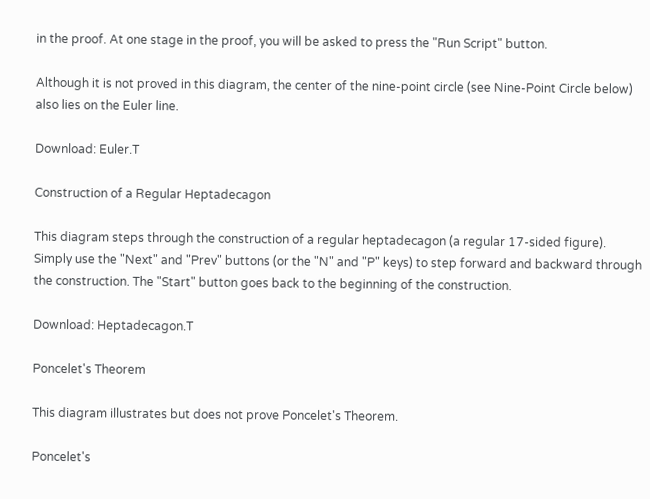in the proof. At one stage in the proof, you will be asked to press the "Run Script" button.

Although it is not proved in this diagram, the center of the nine-point circle (see Nine-Point Circle below) also lies on the Euler line.

Download: Euler.T

Construction of a Regular Heptadecagon

This diagram steps through the construction of a regular heptadecagon (a regular 17-sided figure). Simply use the "Next" and "Prev" buttons (or the "N" and "P" keys) to step forward and backward through the construction. The "Start" button goes back to the beginning of the construction.

Download: Heptadecagon.T

Poncelet's Theorem

This diagram illustrates but does not prove Poncelet's Theorem.

Poncelet's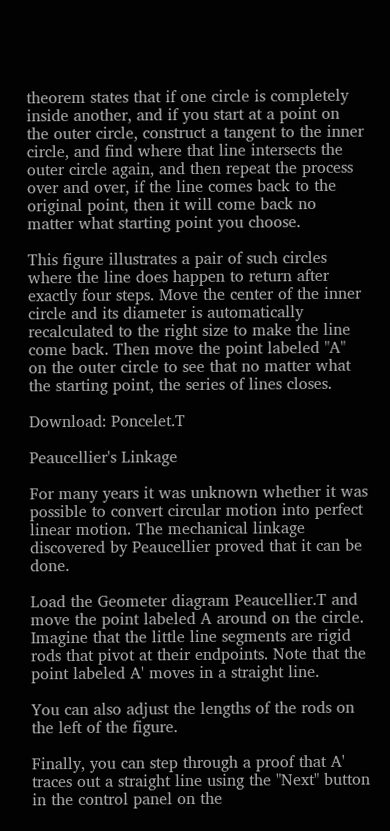theorem states that if one circle is completely inside another, and if you start at a point on the outer circle, construct a tangent to the inner circle, and find where that line intersects the outer circle again, and then repeat the process over and over, if the line comes back to the original point, then it will come back no matter what starting point you choose.

This figure illustrates a pair of such circles where the line does happen to return after exactly four steps. Move the center of the inner circle and its diameter is automatically recalculated to the right size to make the line come back. Then move the point labeled "A" on the outer circle to see that no matter what the starting point, the series of lines closes.

Download: Poncelet.T

Peaucellier's Linkage

For many years it was unknown whether it was possible to convert circular motion into perfect linear motion. The mechanical linkage discovered by Peaucellier proved that it can be done.

Load the Geometer diagram Peaucellier.T and move the point labeled A around on the circle. Imagine that the little line segments are rigid rods that pivot at their endpoints. Note that the point labeled A' moves in a straight line.

You can also adjust the lengths of the rods on the left of the figure.

Finally, you can step through a proof that A' traces out a straight line using the "Next" button in the control panel on the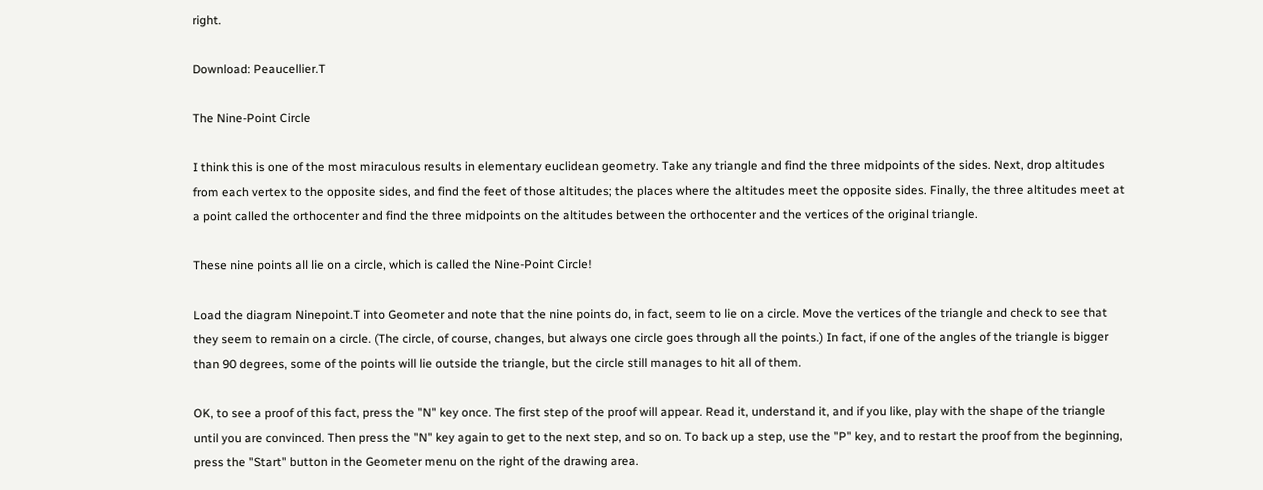right.

Download: Peaucellier.T

The Nine-Point Circle

I think this is one of the most miraculous results in elementary euclidean geometry. Take any triangle and find the three midpoints of the sides. Next, drop altitudes from each vertex to the opposite sides, and find the feet of those altitudes; the places where the altitudes meet the opposite sides. Finally, the three altitudes meet at a point called the orthocenter and find the three midpoints on the altitudes between the orthocenter and the vertices of the original triangle.

These nine points all lie on a circle, which is called the Nine-Point Circle!

Load the diagram Ninepoint.T into Geometer and note that the nine points do, in fact, seem to lie on a circle. Move the vertices of the triangle and check to see that they seem to remain on a circle. (The circle, of course, changes, but always one circle goes through all the points.) In fact, if one of the angles of the triangle is bigger than 90 degrees, some of the points will lie outside the triangle, but the circle still manages to hit all of them.

OK, to see a proof of this fact, press the "N" key once. The first step of the proof will appear. Read it, understand it, and if you like, play with the shape of the triangle until you are convinced. Then press the "N" key again to get to the next step, and so on. To back up a step, use the "P" key, and to restart the proof from the beginning, press the "Start" button in the Geometer menu on the right of the drawing area.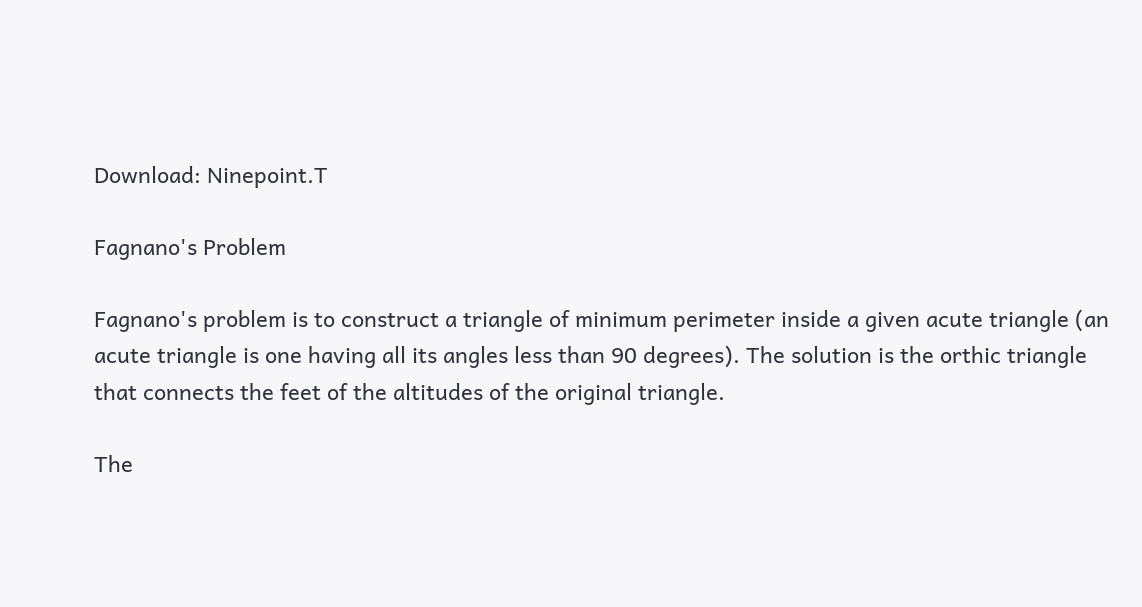Download: Ninepoint.T

Fagnano's Problem

Fagnano's problem is to construct a triangle of minimum perimeter inside a given acute triangle (an acute triangle is one having all its angles less than 90 degrees). The solution is the orthic triangle that connects the feet of the altitudes of the original triangle.

The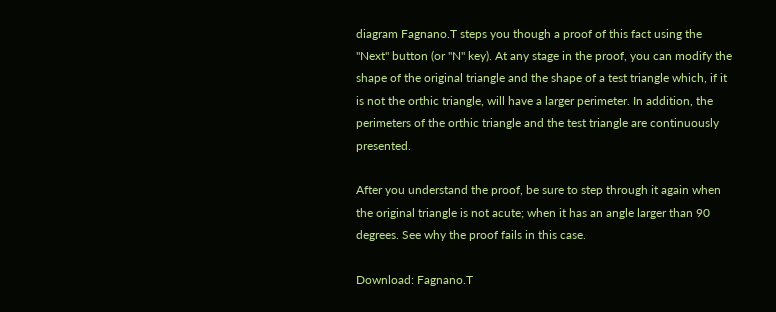diagram Fagnano.T steps you though a proof of this fact using the "Next" button (or "N" key). At any stage in the proof, you can modify the shape of the original triangle and the shape of a test triangle which, if it is not the orthic triangle, will have a larger perimeter. In addition, the perimeters of the orthic triangle and the test triangle are continuously presented.

After you understand the proof, be sure to step through it again when the original triangle is not acute; when it has an angle larger than 90 degrees. See why the proof fails in this case.

Download: Fagnano.T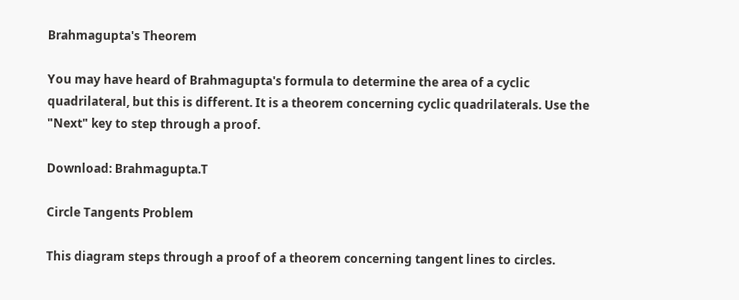Brahmagupta's Theorem

You may have heard of Brahmagupta's formula to determine the area of a cyclic quadrilateral, but this is different. It is a theorem concerning cyclic quadrilaterals. Use the "Next" key to step through a proof.

Download: Brahmagupta.T

Circle Tangents Problem

This diagram steps through a proof of a theorem concerning tangent lines to circles.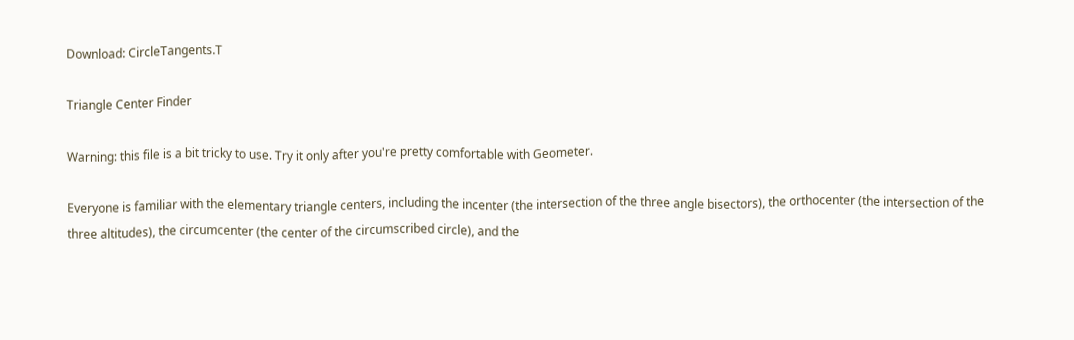Download: CircleTangents.T

Triangle Center Finder

Warning: this file is a bit tricky to use. Try it only after you're pretty comfortable with Geometer.

Everyone is familiar with the elementary triangle centers, including the incenter (the intersection of the three angle bisectors), the orthocenter (the intersection of the three altitudes), the circumcenter (the center of the circumscribed circle), and the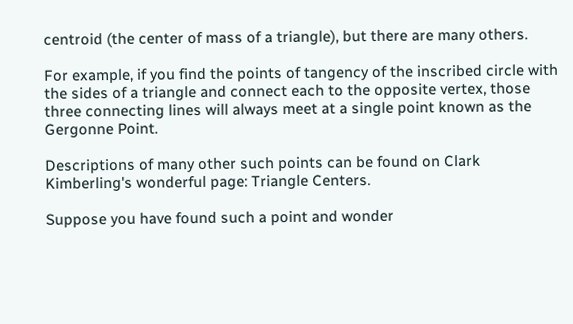centroid (the center of mass of a triangle), but there are many others.

For example, if you find the points of tangency of the inscribed circle with the sides of a triangle and connect each to the opposite vertex, those three connecting lines will always meet at a single point known as the Gergonne Point.

Descriptions of many other such points can be found on Clark Kimberling's wonderful page: Triangle Centers.

Suppose you have found such a point and wonder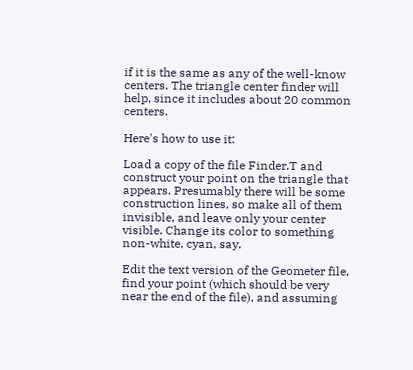if it is the same as any of the well-know centers. The triangle center finder will help, since it includes about 20 common centers.

Here's how to use it:

Load a copy of the file Finder.T and construct your point on the triangle that appears. Presumably there will be some construction lines, so make all of them invisible, and leave only your center visible. Change its color to something non-white, cyan, say.

Edit the text version of the Geometer file, find your point (which should be very near the end of the file), and assuming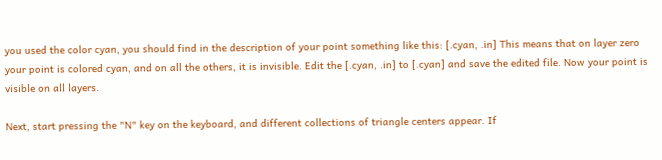you used the color cyan, you should find in the description of your point something like this: [.cyan, .in] This means that on layer zero your point is colored cyan, and on all the others, it is invisible. Edit the [.cyan, .in] to [.cyan] and save the edited file. Now your point is visible on all layers.

Next, start pressing the "N" key on the keyboard, and different collections of triangle centers appear. If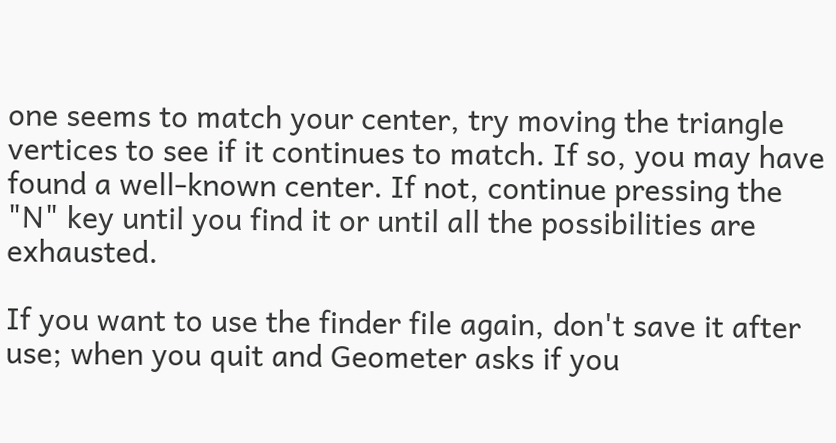one seems to match your center, try moving the triangle vertices to see if it continues to match. If so, you may have found a well-known center. If not, continue pressing the "N" key until you find it or until all the possibilities are exhausted.

If you want to use the finder file again, don't save it after use; when you quit and Geometer asks if you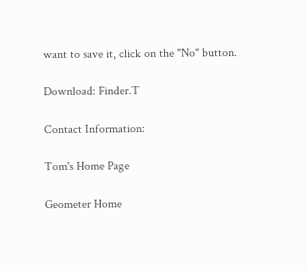want to save it, click on the "No" button.

Download: Finder.T

Contact Information:

Tom's Home Page

Geometer Home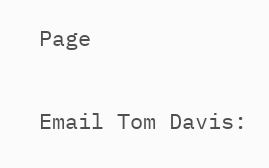Page

Email Tom Davis: